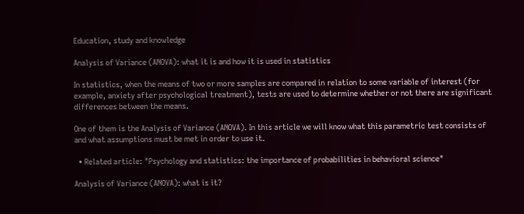Education, study and knowledge

Analysis of Variance (ANOVA): what it is and how it is used in statistics

In statistics, when the means of two or more samples are compared in relation to some variable of interest (for example, anxiety after psychological treatment), tests are used to determine whether or not there are significant differences between the means.

One of them is the Analysis of Variance (ANOVA). In this article we will know what this parametric test consists of and what assumptions must be met in order to use it.

  • Related article: "Psychology and statistics: the importance of probabilities in behavioral science"

Analysis of Variance (ANOVA): what is it?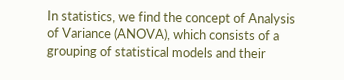In statistics, we find the concept of Analysis of Variance (ANOVA), which consists of a grouping of statistical models and their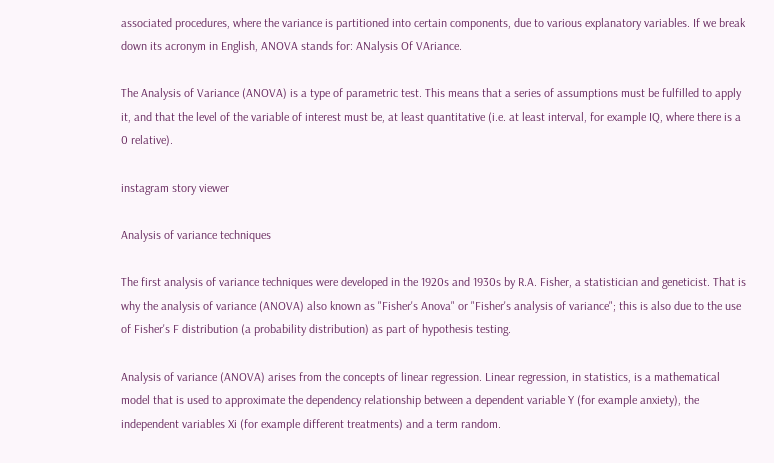associated procedures, where the variance is partitioned into certain components, due to various explanatory variables. If we break down its acronym in English, ANOVA stands for: ANalysis Of VAriance.

The Analysis of Variance (ANOVA) is a type of parametric test. This means that a series of assumptions must be fulfilled to apply it, and that the level of the variable of interest must be, at least quantitative (i.e. at least interval, for example IQ, where there is a 0 relative).

instagram story viewer

Analysis of variance techniques

The first analysis of variance techniques were developed in the 1920s and 1930s by R.A. Fisher, a statistician and geneticist. That is why the analysis of variance (ANOVA) also known as "Fisher's Anova" or "Fisher's analysis of variance"; this is also due to the use of Fisher's F distribution (a probability distribution) as part of hypothesis testing.

Analysis of variance (ANOVA) arises from the concepts of linear regression. Linear regression, in statistics, is a mathematical model that is used to approximate the dependency relationship between a dependent variable Y (for example anxiety), the independent variables Xi (for example different treatments) and a term random.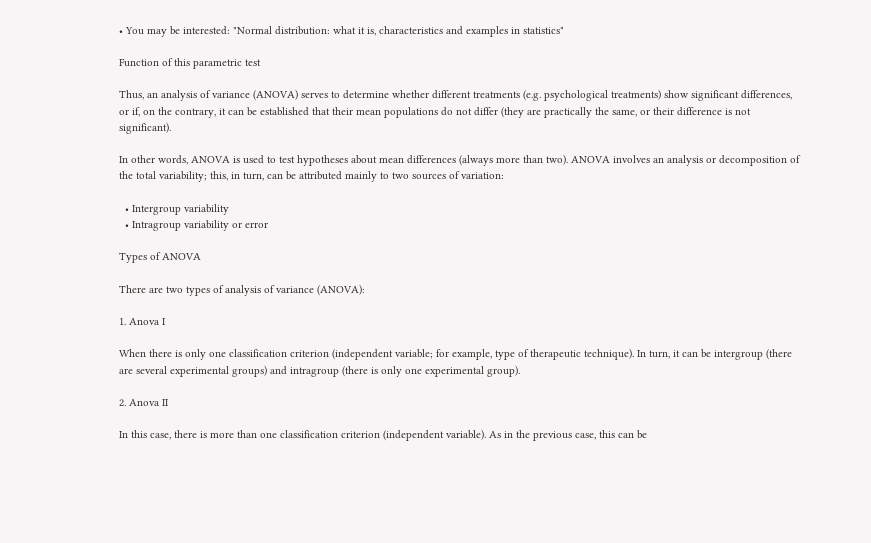• You may be interested: "Normal distribution: what it is, characteristics and examples in statistics"

Function of this parametric test

Thus, an analysis of variance (ANOVA) serves to determine whether different treatments (e.g. psychological treatments) show significant differences, or if, on the contrary, it can be established that their mean populations do not differ (they are practically the same, or their difference is not significant).

In other words, ANOVA is used to test hypotheses about mean differences (always more than two). ANOVA involves an analysis or decomposition of the total variability; this, in turn, can be attributed mainly to two sources of variation:

  • Intergroup variability
  • Intragroup variability or error

Types of ANOVA

There are two types of analysis of variance (ANOVA):

1. Anova I

When there is only one classification criterion (independent variable; for example, type of therapeutic technique). In turn, it can be intergroup (there are several experimental groups) and intragroup (there is only one experimental group).

2. Anova II

In this case, there is more than one classification criterion (independent variable). As in the previous case, this can be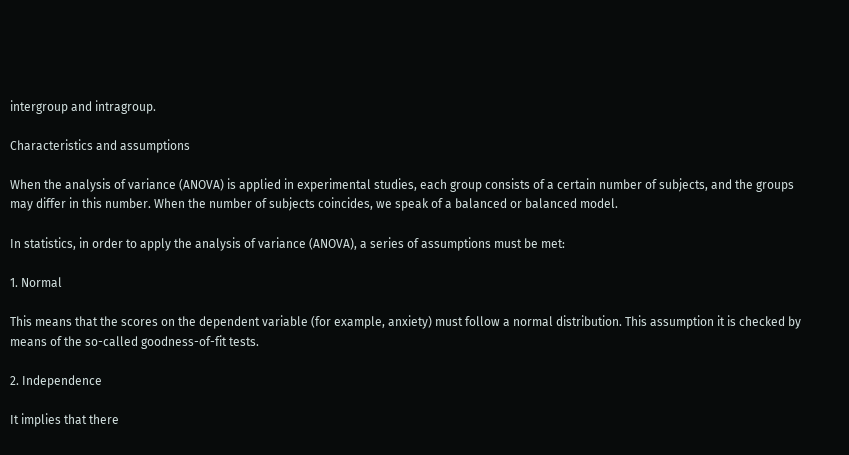intergroup and intragroup.

Characteristics and assumptions

When the analysis of variance (ANOVA) is applied in experimental studies, each group consists of a certain number of subjects, and the groups may differ in this number. When the number of subjects coincides, we speak of a balanced or balanced model.

In statistics, in order to apply the analysis of variance (ANOVA), a series of assumptions must be met:

1. Normal

This means that the scores on the dependent variable (for example, anxiety) must follow a normal distribution. This assumption it is checked by means of the so-called goodness-of-fit tests.

2. Independence

It implies that there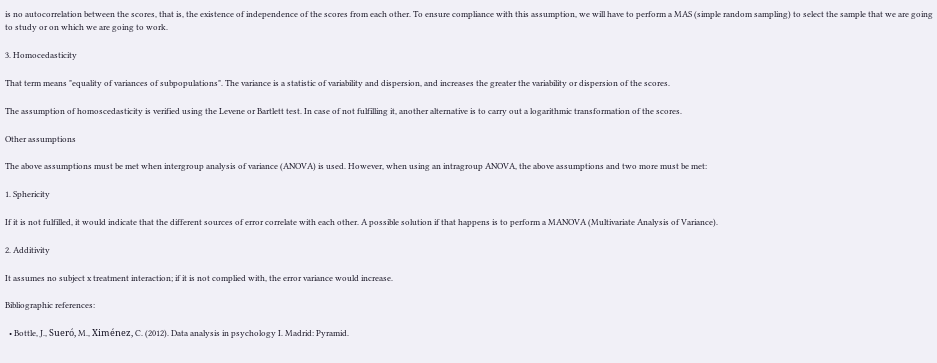is no autocorrelation between the scores, that is, the existence of independence of the scores from each other. To ensure compliance with this assumption, we will have to perform a MAS (simple random sampling) to select the sample that we are going to study or on which we are going to work.

3. Homocedasticity

That term means "equality of variances of subpopulations". The variance is a statistic of variability and dispersion, and increases the greater the variability or dispersion of the scores.

The assumption of homoscedasticity is verified using the Levene or Bartlett test. In case of not fulfilling it, another alternative is to carry out a logarithmic transformation of the scores.

Other assumptions

The above assumptions must be met when intergroup analysis of variance (ANOVA) is used. However, when using an intragroup ANOVA, the above assumptions and two more must be met:

1. Sphericity

If it is not fulfilled, it would indicate that the different sources of error correlate with each other. A possible solution if that happens is to perform a MANOVA (Multivariate Analysis of Variance).

2. Additivity

It assumes no subject x treatment interaction; if it is not complied with, the error variance would increase.

Bibliographic references:

  • Bottle, J., Sueró, M., Ximénez, C. (2012). Data analysis in psychology I. Madrid: Pyramid.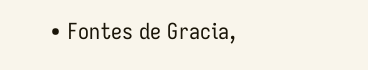• Fontes de Gracia,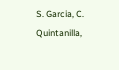S. Garcia, C. Quintanilla,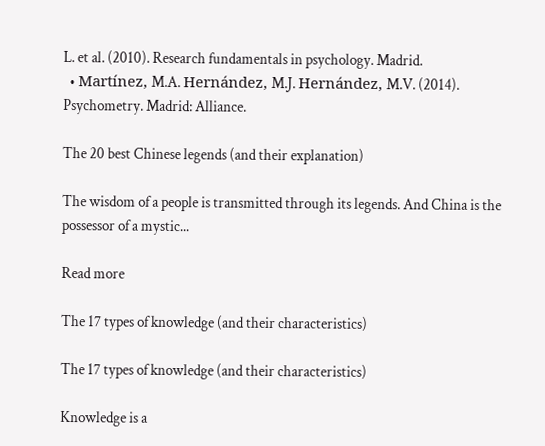L. et al. (2010). Research fundamentals in psychology. Madrid.
  • Martínez, M.A. Hernández, M.J. Hernández, M.V. (2014). Psychometry. Madrid: Alliance.

The 20 best Chinese legends (and their explanation)

The wisdom of a people is transmitted through its legends. And China is the possessor of a mystic...

Read more

The 17 types of knowledge (and their characteristics)

The 17 types of knowledge (and their characteristics)

Knowledge is a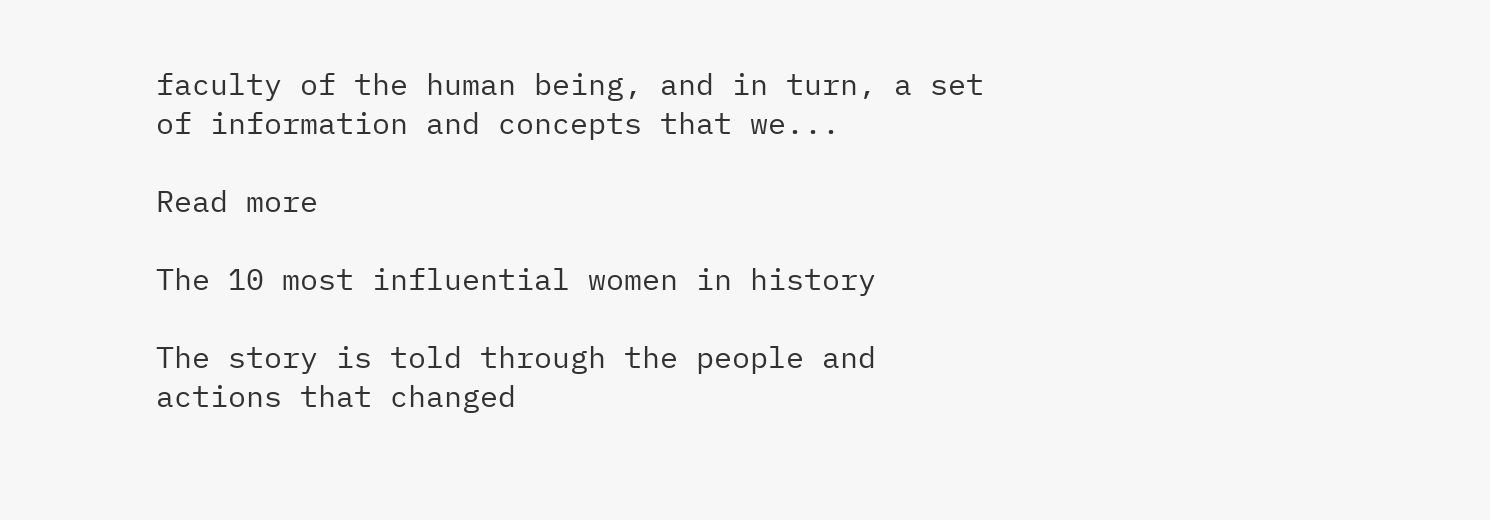faculty of the human being, and in turn, a set of information and concepts that we...

Read more

The 10 most influential women in history

The story is told through the people and actions that changed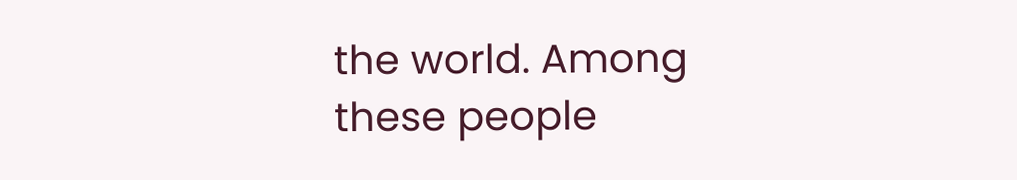the world. Among these people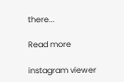there...

Read more

instagram viewer